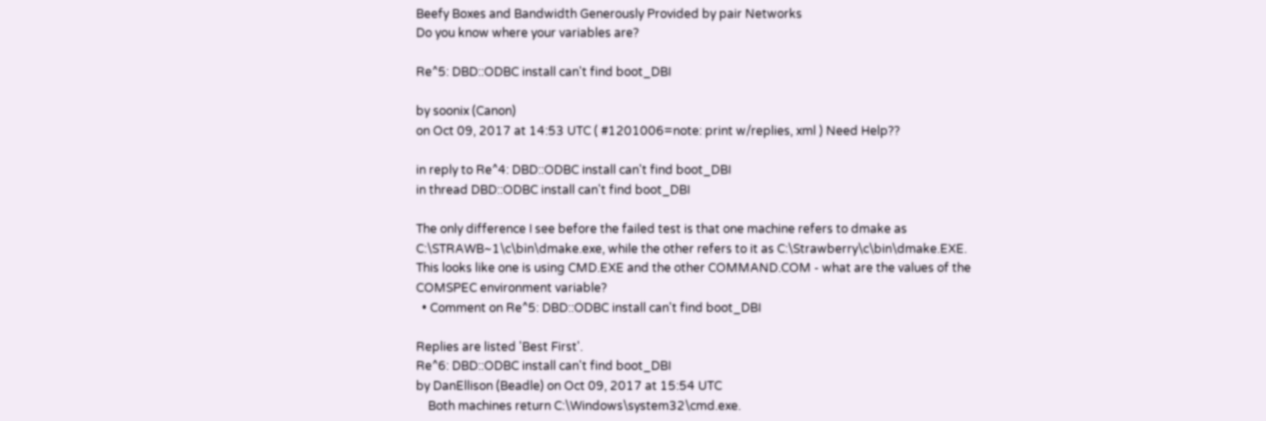Beefy Boxes and Bandwidth Generously Provided by pair Networks
Do you know where your variables are?

Re^5: DBD::ODBC install can't find boot_DBI

by soonix (Canon)
on Oct 09, 2017 at 14:53 UTC ( #1201006=note: print w/replies, xml ) Need Help??

in reply to Re^4: DBD::ODBC install can't find boot_DBI
in thread DBD::ODBC install can't find boot_DBI

The only difference I see before the failed test is that one machine refers to dmake as C:\STRAWB~1\c\bin\dmake.exe, while the other refers to it as C:\Strawberry\c\bin\dmake.EXE.
This looks like one is using CMD.EXE and the other COMMAND.COM - what are the values of the COMSPEC environment variable?
  • Comment on Re^5: DBD::ODBC install can't find boot_DBI

Replies are listed 'Best First'.
Re^6: DBD::ODBC install can't find boot_DBI
by DanEllison (Beadle) on Oct 09, 2017 at 15:54 UTC
    Both machines return C:\Windows\system32\cmd.exe.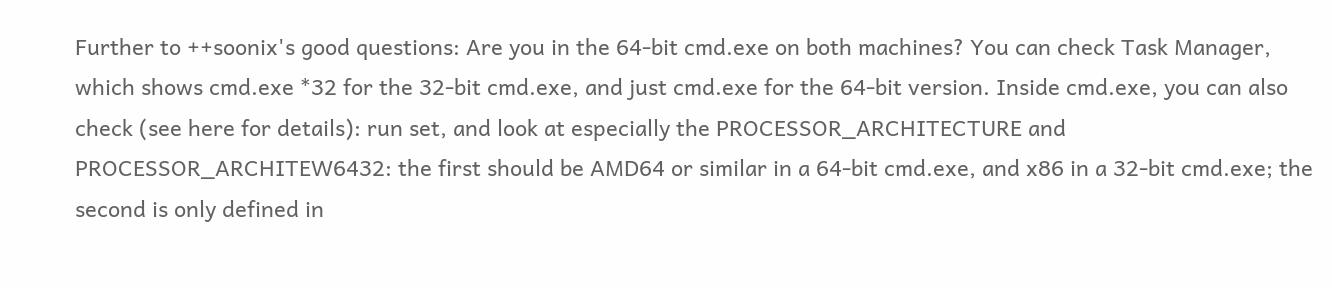Further to ++soonix's good questions: Are you in the 64-bit cmd.exe on both machines? You can check Task Manager, which shows cmd.exe *32 for the 32-bit cmd.exe, and just cmd.exe for the 64-bit version. Inside cmd.exe, you can also check (see here for details): run set, and look at especially the PROCESSOR_ARCHITECTURE and PROCESSOR_ARCHITEW6432: the first should be AMD64 or similar in a 64-bit cmd.exe, and x86 in a 32-bit cmd.exe; the second is only defined in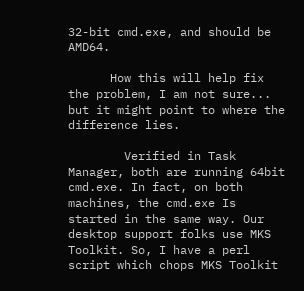32-bit cmd.exe, and should be AMD64.

      How this will help fix the problem, I am not sure... but it might point to where the difference lies.

        Verified in Task Manager, both are running 64bit cmd.exe. In fact, on both machines, the cmd.exe Is started in the same way. Our desktop support folks use MKS Toolkit. So, I have a perl script which chops MKS Toolkit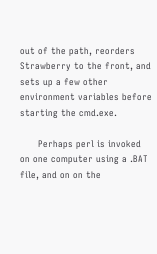out of the path, reorders Strawberry to the front, and sets up a few other environment variables before starting the cmd.exe.

      Perhaps perl is invoked on one computer using a .BAT file, and on on the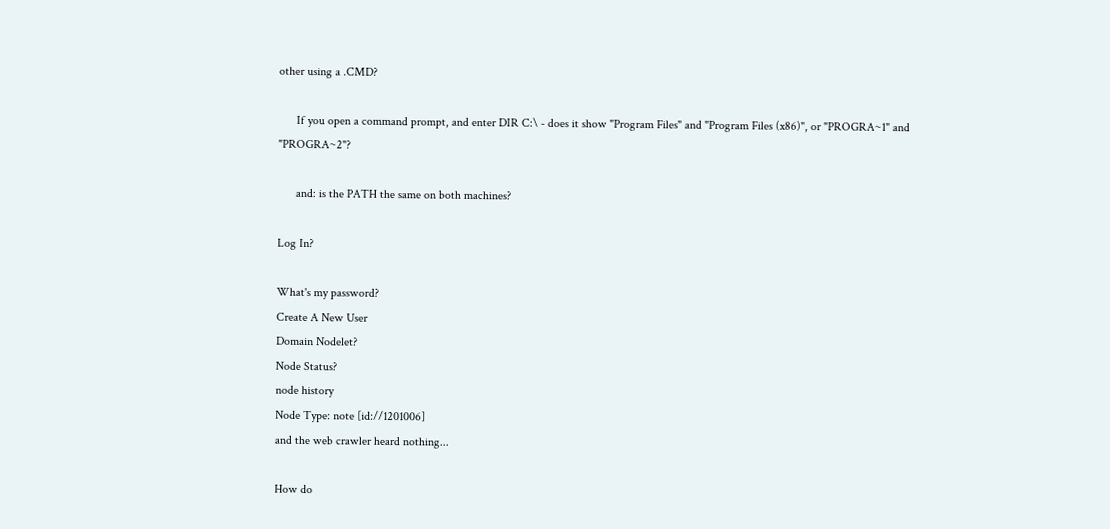other using a .CMD?

      If you open a command prompt, and enter DIR C:\ - does it show "Program Files" and "Program Files (x86)", or "PROGRA~1" and "PROGRA~2"?

      and: is the PATH the same on both machines?

Log In?

What's my password?
Create A New User
Domain Nodelet?
Node Status?
node history
Node Type: note [id://1201006]
and the web crawler heard nothing...

How do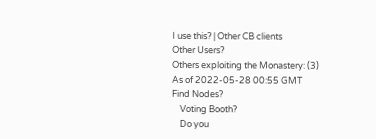I use this? | Other CB clients
Other Users?
Others exploiting the Monastery: (3)
As of 2022-05-28 00:55 GMT
Find Nodes?
    Voting Booth?
    Do you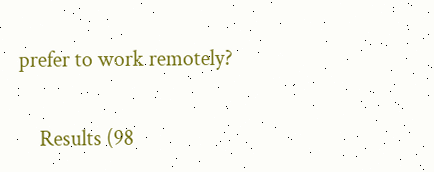prefer to work remotely?

    Results (98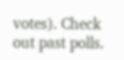votes). Check out past polls.